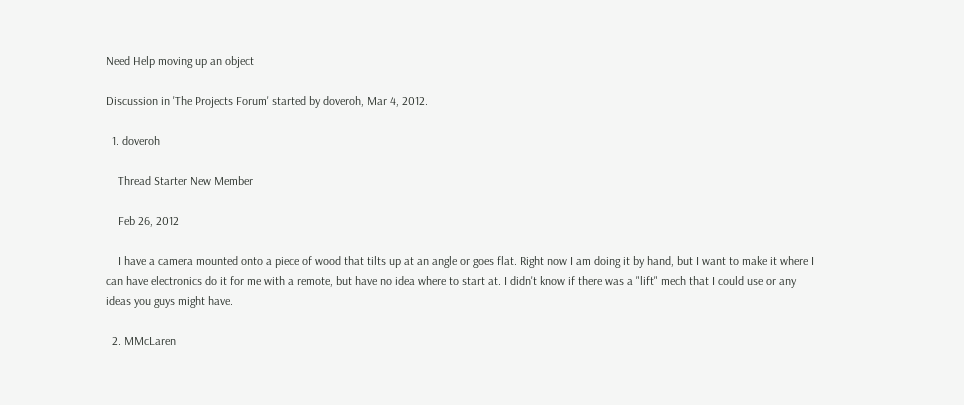Need Help moving up an object

Discussion in 'The Projects Forum' started by doveroh, Mar 4, 2012.

  1. doveroh

    Thread Starter New Member

    Feb 26, 2012

    I have a camera mounted onto a piece of wood that tilts up at an angle or goes flat. Right now I am doing it by hand, but I want to make it where I can have electronics do it for me with a remote, but have no idea where to start at. I didn't know if there was a "lift" mech that I could use or any ideas you guys might have.

  2. MMcLaren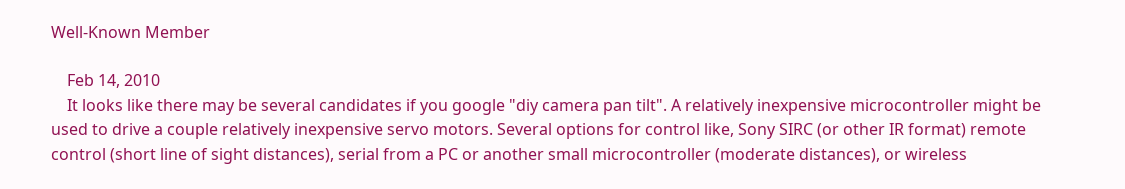Well-Known Member

    Feb 14, 2010
    It looks like there may be several candidates if you google "diy camera pan tilt". A relatively inexpensive microcontroller might be used to drive a couple relatively inexpensive servo motors. Several options for control like, Sony SIRC (or other IR format) remote control (short line of sight distances), serial from a PC or another small microcontroller (moderate distances), or wireless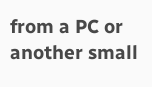from a PC or another small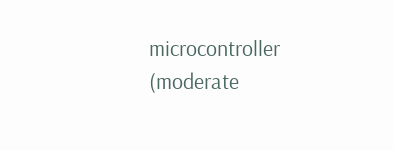microcontroller (moderate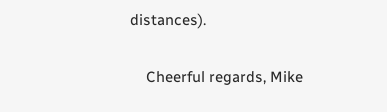distances).

    Cheerful regards, Mike